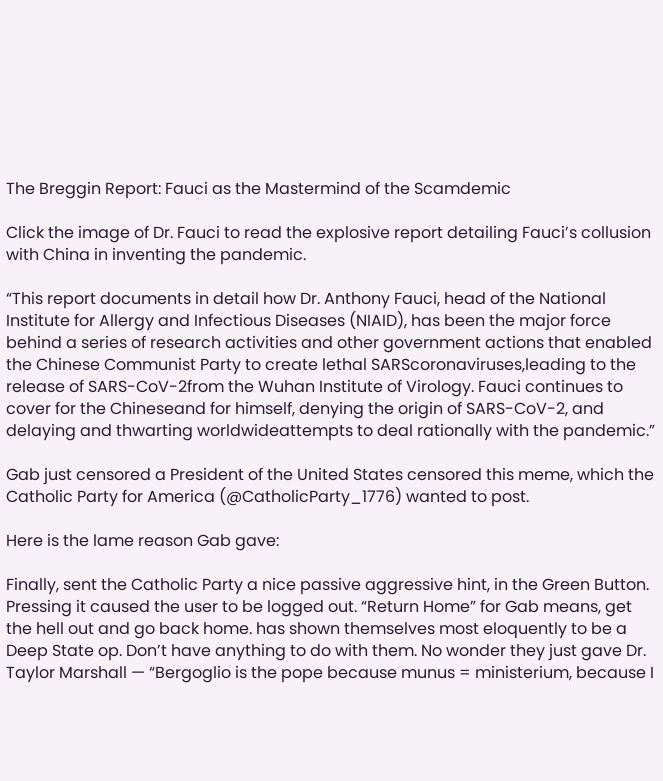The Breggin Report: Fauci as the Mastermind of the Scamdemic

Click the image of Dr. Fauci to read the explosive report detailing Fauci’s collusion with China in inventing the pandemic.

“This report documents in detail how Dr. Anthony Fauci, head of the National Institute for Allergy and Infectious Diseases (NIAID), has been the major force behind a series of research activities and other government actions that enabled the Chinese Communist Party to create lethal SARScoronaviruses,leading to the release of SARS-CoV-2from the Wuhan Institute of Virology. Fauci continues to cover for the Chineseand for himself, denying the origin of SARS-CoV-2, and delaying and thwarting worldwideattempts to deal rationally with the pandemic.”

Gab just censored a President of the United States censored this meme, which the Catholic Party for America (@CatholicParty_1776) wanted to post.

Here is the lame reason Gab gave:

Finally, sent the Catholic Party a nice passive aggressive hint, in the Green Button. Pressing it caused the user to be logged out. “Return Home” for Gab means, get the hell out and go back home. has shown themselves most eloquently to be a Deep State op. Don’t have anything to do with them. No wonder they just gave Dr. Taylor Marshall — “Bergoglio is the pope because munus = ministerium, because I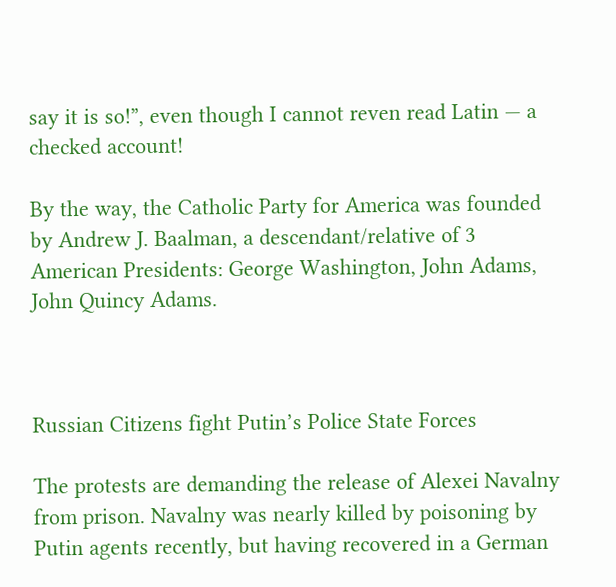say it is so!”, even though I cannot reven read Latin — a checked account!

By the way, the Catholic Party for America was founded by Andrew J. Baalman, a descendant/relative of 3 American Presidents: George Washington, John Adams, John Quincy Adams.



Russian Citizens fight Putin’s Police State Forces

The protests are demanding the release of Alexei Navalny from prison. Navalny was nearly killed by poisoning by Putin agents recently, but having recovered in a German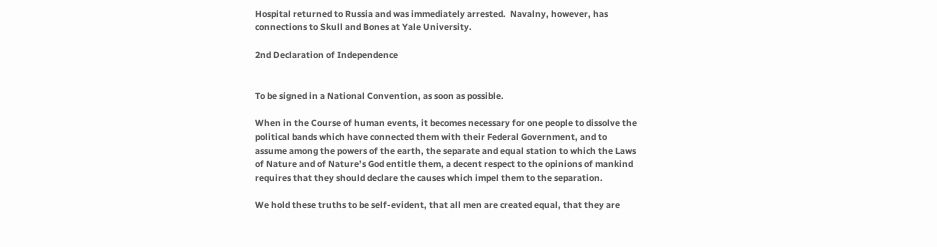Hospital returned to Russia and was immediately arrested.  Navalny, however, has connections to Skull and Bones at Yale University.

2nd Declaration of Independence


To be signed in a National Convention, as soon as possible.

When in the Course of human events, it becomes necessary for one people to dissolve the political bands which have connected them with their Federal Government, and to assume among the powers of the earth, the separate and equal station to which the Laws of Nature and of Nature’s God entitle them, a decent respect to the opinions of mankind requires that they should declare the causes which impel them to the separation.

We hold these truths to be self-evident, that all men are created equal, that they are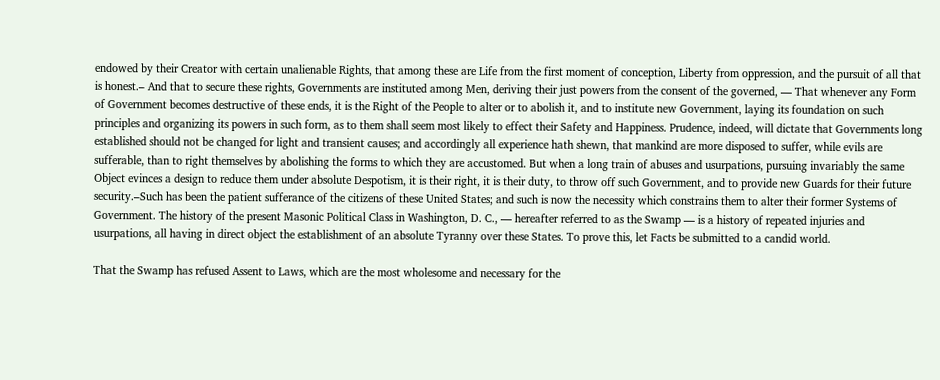endowed by their Creator with certain unalienable Rights, that among these are Life from the first moment of conception, Liberty from oppression, and the pursuit of all that is honest.– And that to secure these rights, Governments are instituted among Men, deriving their just powers from the consent of the governed, — That whenever any Form of Government becomes destructive of these ends, it is the Right of the People to alter or to abolish it, and to institute new Government, laying its foundation on such principles and organizing its powers in such form, as to them shall seem most likely to effect their Safety and Happiness. Prudence, indeed, will dictate that Governments long established should not be changed for light and transient causes; and accordingly all experience hath shewn, that mankind are more disposed to suffer, while evils are sufferable, than to right themselves by abolishing the forms to which they are accustomed. But when a long train of abuses and usurpations, pursuing invariably the same Object evinces a design to reduce them under absolute Despotism, it is their right, it is their duty, to throw off such Government, and to provide new Guards for their future security.–Such has been the patient sufferance of the citizens of these United States; and such is now the necessity which constrains them to alter their former Systems of Government. The history of the present Masonic Political Class in Washington, D. C., — hereafter referred to as the Swamp — is a history of repeated injuries and usurpations, all having in direct object the establishment of an absolute Tyranny over these States. To prove this, let Facts be submitted to a candid world.

That the Swamp has refused Assent to Laws, which are the most wholesome and necessary for the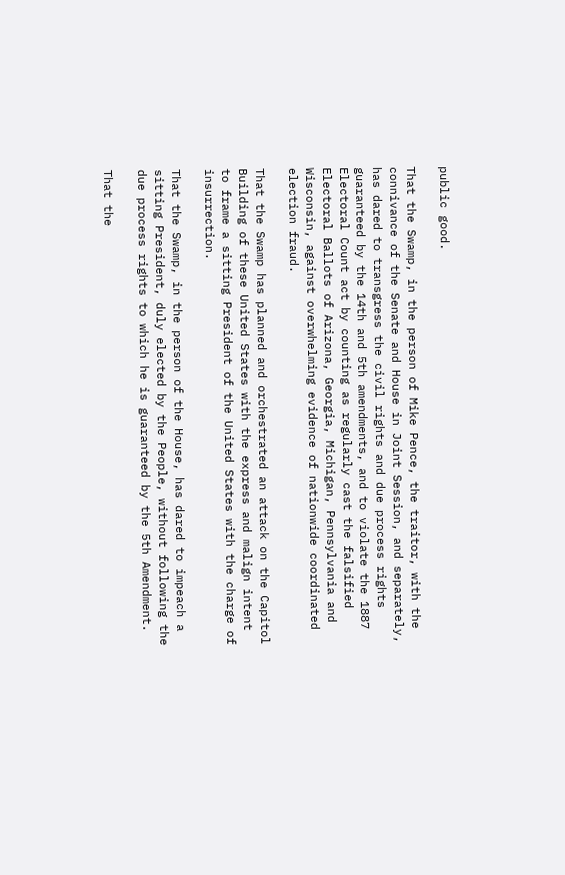public good.

That the Swamp, in the person of Mike Pence, the traitor, with the connivance of the Senate and House in Joint Session, and separately, has dared to transgress the civil rights and due process rights guaranteed by the 14th and 5th amendments, and to violate the 1887 Electoral Count act by counting as regularly cast the falsified Electoral Ballots of Arizona, Georgia, Michigan, Pennsylvania and Wisconsin, against overwhelming evidence of nationwide coordinated election fraud.

That the Swamp has planned and orchestrated an attack on the Capitol Building of these United States with the express and malign intent to frame a sitting President of the United States with the charge of insurrection.

That the Swamp, in the person of the House, has dared to impeach a sitting President, duly elected by the People, without following the due process rights to which he is guaranteed by the 5th Amendment.

That the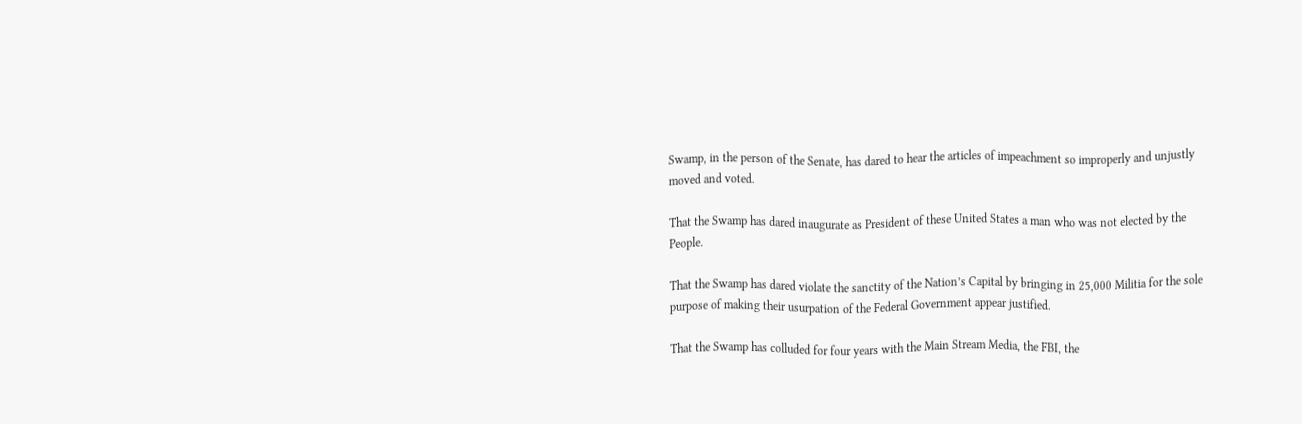Swamp, in the person of the Senate, has dared to hear the articles of impeachment so improperly and unjustly moved and voted.

That the Swamp has dared inaugurate as President of these United States a man who was not elected by the People.

That the Swamp has dared violate the sanctity of the Nation’s Capital by bringing in 25,000 Militia for the sole purpose of making their usurpation of the Federal Government appear justified.

That the Swamp has colluded for four years with the Main Stream Media, the FBI, the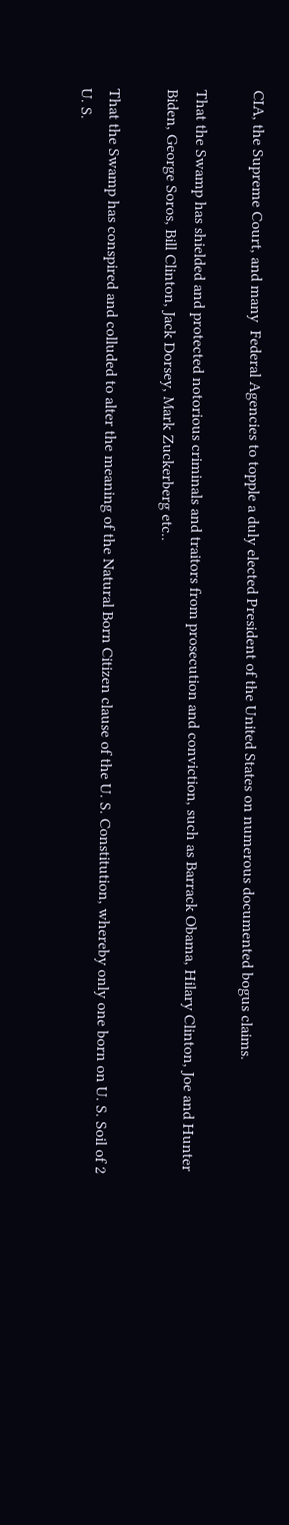CIA, the Supreme Court, and many  Federal Agencies to topple a duly elected President of the United States on numerous documented bogus claims.

That the Swamp has shielded and protected notorious criminals and traitors from prosecution and conviction, such as Barrack Obama, Hilary Clinton, Joe and Hunter Biden, George Soros, Bill Clinton, Jack Dorsey, Mark Zuckerberg etc..

That the Swamp has conspired and colluded to alter the meaning of the Natural Born Citizen clause of the U. S. Constitution, whereby only one born on U. S. Soil of 2 U. S.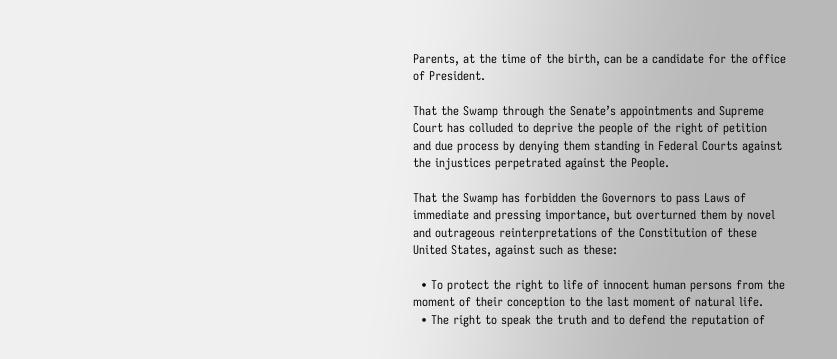Parents, at the time of the birth, can be a candidate for the office of President.

That the Swamp through the Senate’s appointments and Supreme Court has colluded to deprive the people of the right of petition and due process by denying them standing in Federal Courts against the injustices perpetrated against the People.

That the Swamp has forbidden the Governors to pass Laws of immediate and pressing importance, but overturned them by novel and outrageous reinterpretations of the Constitution of these United States, against such as these:

  • To protect the right to life of innocent human persons from the moment of their conception to the last moment of natural life.
  • The right to speak the truth and to defend the reputation of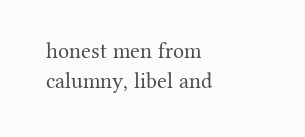honest men from calumny, libel and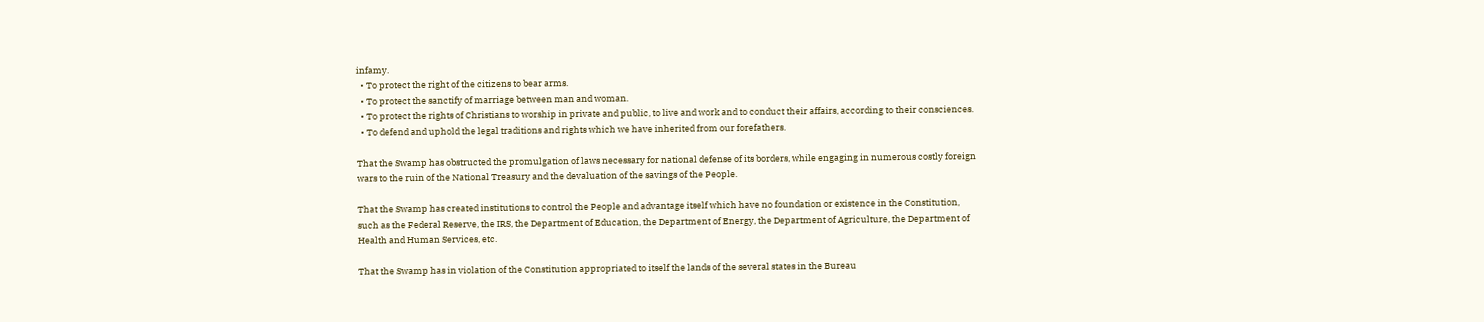infamy.
  • To protect the right of the citizens to bear arms.
  • To protect the sanctify of marriage between man and woman.
  • To protect the rights of Christians to worship in private and public, to live and work and to conduct their affairs, according to their consciences.
  • To defend and uphold the legal traditions and rights which we have inherited from our forefathers.

That the Swamp has obstructed the promulgation of laws necessary for national defense of its borders, while engaging in numerous costly foreign wars to the ruin of the National Treasury and the devaluation of the savings of the People.

That the Swamp has created institutions to control the People and advantage itself which have no foundation or existence in the Constitution, such as the Federal Reserve, the IRS, the Department of Education, the Department of Energy, the Department of Agriculture, the Department of Health and Human Services, etc.

That the Swamp has in violation of the Constitution appropriated to itself the lands of the several states in the Bureau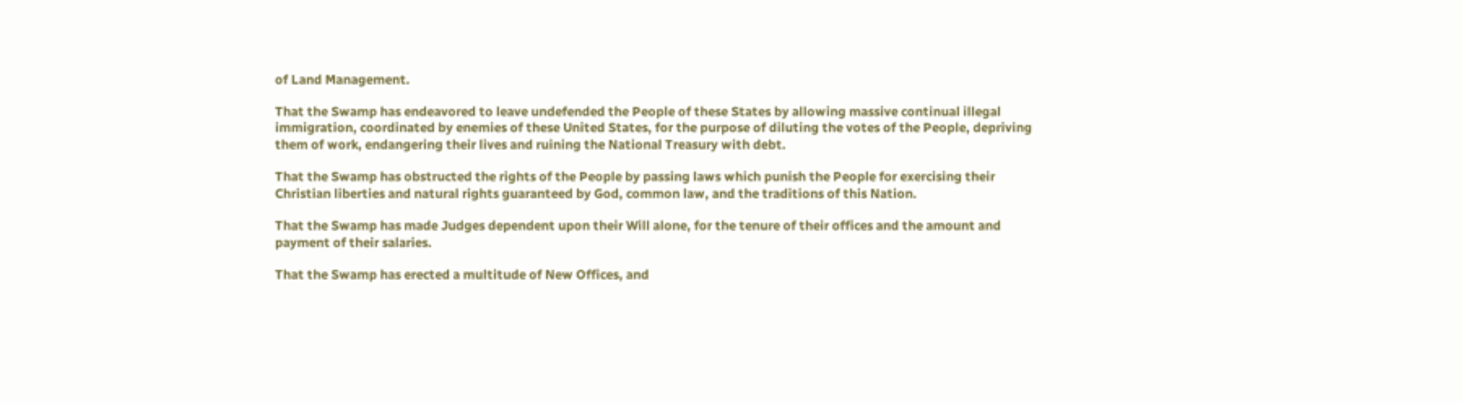of Land Management.

That the Swamp has endeavored to leave undefended the People of these States by allowing massive continual illegal immigration, coordinated by enemies of these United States, for the purpose of diluting the votes of the People, depriving them of work, endangering their lives and ruining the National Treasury with debt.

That the Swamp has obstructed the rights of the People by passing laws which punish the People for exercising their Christian liberties and natural rights guaranteed by God, common law, and the traditions of this Nation.

That the Swamp has made Judges dependent upon their Will alone, for the tenure of their offices and the amount and payment of their salaries.

That the Swamp has erected a multitude of New Offices, and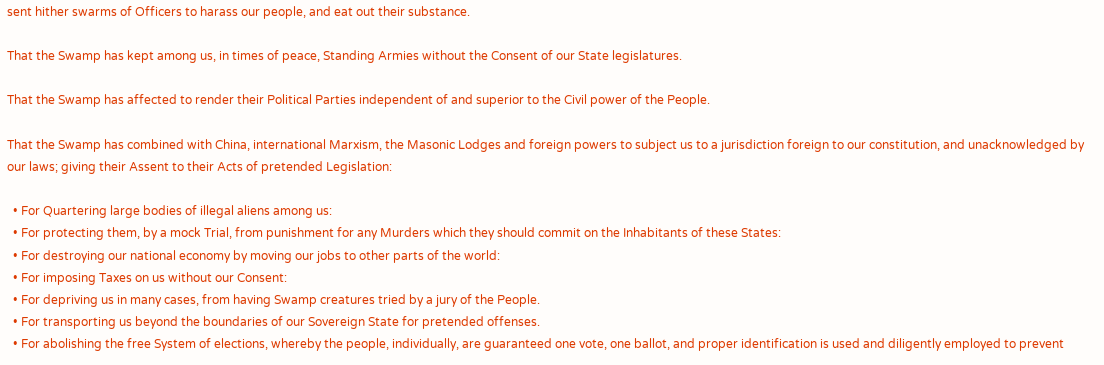sent hither swarms of Officers to harass our people, and eat out their substance.

That the Swamp has kept among us, in times of peace, Standing Armies without the Consent of our State legislatures.

That the Swamp has affected to render their Political Parties independent of and superior to the Civil power of the People.

That the Swamp has combined with China, international Marxism, the Masonic Lodges and foreign powers to subject us to a jurisdiction foreign to our constitution, and unacknowledged by our laws; giving their Assent to their Acts of pretended Legislation:

  • For Quartering large bodies of illegal aliens among us:
  • For protecting them, by a mock Trial, from punishment for any Murders which they should commit on the Inhabitants of these States:
  • For destroying our national economy by moving our jobs to other parts of the world:
  • For imposing Taxes on us without our Consent:
  • For depriving us in many cases, from having Swamp creatures tried by a jury of the People.
  • For transporting us beyond the boundaries of our Sovereign State for pretended offenses.
  • For abolishing the free System of elections, whereby the people, individually, are guaranteed one vote, one ballot, and proper identification is used and diligently employed to prevent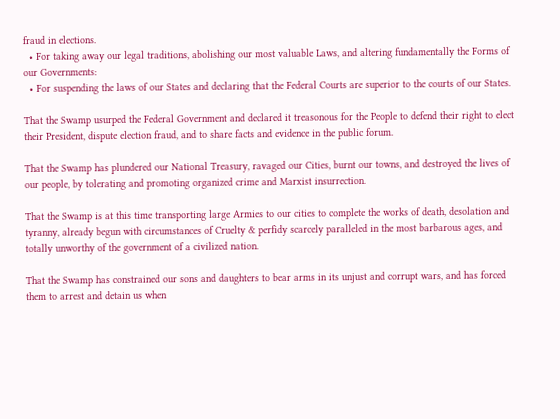fraud in elections.
  • For taking away our legal traditions, abolishing our most valuable Laws, and altering fundamentally the Forms of our Governments:
  • For suspending the laws of our States and declaring that the Federal Courts are superior to the courts of our States.

That the Swamp usurped the Federal Government and declared it treasonous for the People to defend their right to elect their President, dispute election fraud, and to share facts and evidence in the public forum.

That the Swamp has plundered our National Treasury, ravaged our Cities, burnt our towns, and destroyed the lives of our people, by tolerating and promoting organized crime and Marxist insurrection.

That the Swamp is at this time transporting large Armies to our cities to complete the works of death, desolation and tyranny, already begun with circumstances of Cruelty & perfidy scarcely paralleled in the most barbarous ages, and totally unworthy of the government of a civilized nation.

That the Swamp has constrained our sons and daughters to bear arms in its unjust and corrupt wars, and has forced them to arrest and detain us when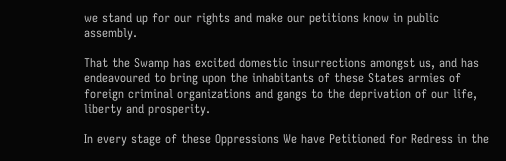we stand up for our rights and make our petitions know in public assembly.

That the Swamp has excited domestic insurrections amongst us, and has endeavoured to bring upon the inhabitants of these States armies of foreign criminal organizations and gangs to the deprivation of our life, liberty and prosperity.

In every stage of these Oppressions We have Petitioned for Redress in the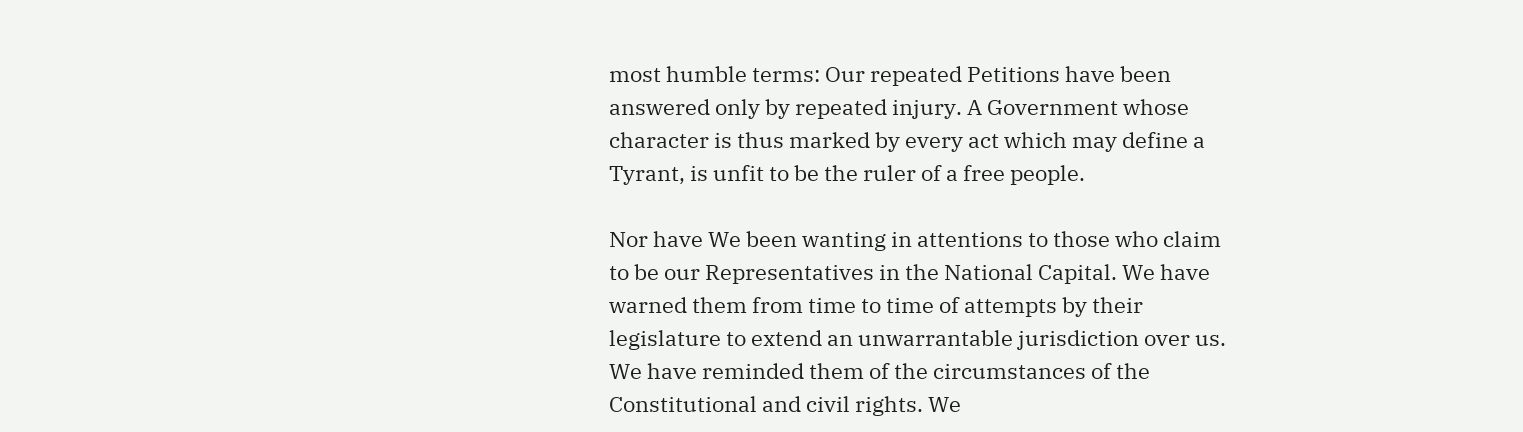most humble terms: Our repeated Petitions have been answered only by repeated injury. A Government whose character is thus marked by every act which may define a Tyrant, is unfit to be the ruler of a free people.

Nor have We been wanting in attentions to those who claim to be our Representatives in the National Capital. We have warned them from time to time of attempts by their legislature to extend an unwarrantable jurisdiction over us. We have reminded them of the circumstances of the Constitutional and civil rights. We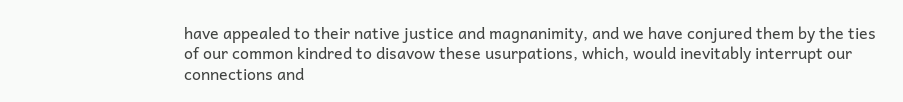have appealed to their native justice and magnanimity, and we have conjured them by the ties of our common kindred to disavow these usurpations, which, would inevitably interrupt our connections and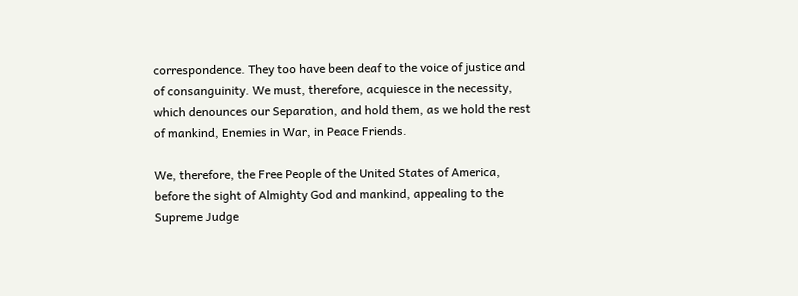correspondence. They too have been deaf to the voice of justice and of consanguinity. We must, therefore, acquiesce in the necessity, which denounces our Separation, and hold them, as we hold the rest of mankind, Enemies in War, in Peace Friends.

We, therefore, the Free People of the United States of America, before the sight of Almighty God and mankind, appealing to the Supreme Judge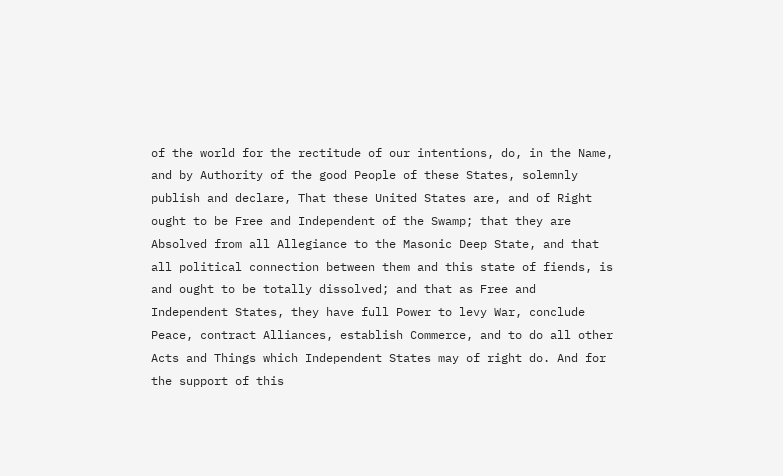of the world for the rectitude of our intentions, do, in the Name, and by Authority of the good People of these States, solemnly publish and declare, That these United States are, and of Right ought to be Free and Independent of the Swamp; that they are Absolved from all Allegiance to the Masonic Deep State, and that all political connection between them and this state of fiends, is and ought to be totally dissolved; and that as Free and Independent States, they have full Power to levy War, conclude Peace, contract Alliances, establish Commerce, and to do all other Acts and Things which Independent States may of right do. And for the support of this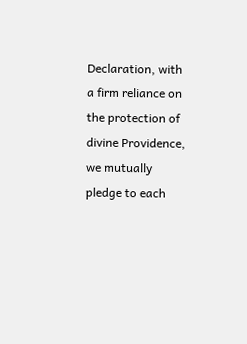Declaration, with a firm reliance on the protection of divine Providence, we mutually pledge to each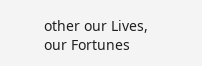other our Lives, our Fortunes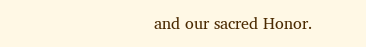and our sacred Honor.